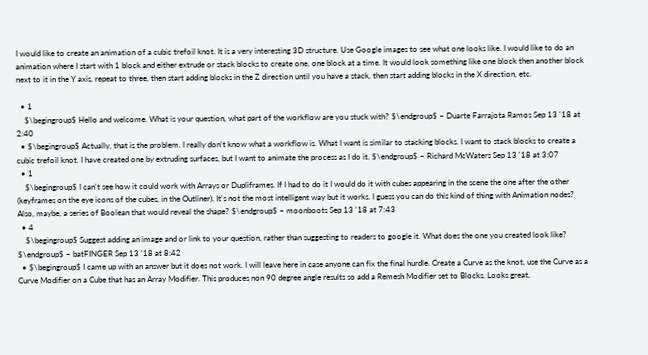I would like to create an animation of a cubic trefoil knot. It is a very interesting 3D structure. Use Google images to see what one looks like. I would like to do an animation where I start with 1 block and either extrude or stack blocks to create one, one block at a time. It would look something like one block then another block next to it in the Y axis, repeat to three, then start adding blocks in the Z direction until you have a stack, then start adding blocks in the X direction, etc.

  • 1
    $\begingroup$ Hello and welcome. What is your question, what part of the workflow are you stuck with? $\endgroup$ – Duarte Farrajota Ramos Sep 13 '18 at 2:40
  • $\begingroup$ Actually, that is the problem. I really don't know what a workflow is. What I want is similar to stacking blocks. I want to stack blocks to create a cubic trefoil knot. I have created one by extruding surfaces, but I want to animate the process as I do it. $\endgroup$ – Richard McWaters Sep 13 '18 at 3:07
  • 1
    $\begingroup$ I can't see how it could work with Arrays or Dupliframes. If I had to do it I would do it with cubes appearing in the scene the one after the other (keyframes on the eye icons of the cubes, in the Outliner). It's not the most intelligent way but it works. I guess you can do this kind of thing with Animation nodes? Also, maybe, a series of Boolean that would reveal the shape? $\endgroup$ – moonboots Sep 13 '18 at 7:43
  • 4
    $\begingroup$ Suggest adding an image and or link to your question, rather than suggesting to readers to google it. What does the one you created look like? $\endgroup$ – batFINGER Sep 13 '18 at 8:42
  • $\begingroup$ I came up with an answer but it does not work. I will leave here in case anyone can fix the final hurdle. Create a Curve as the knot, use the Curve as a Curve Modifier on a Cube that has an Array Modifier. This produces non 90 degree angle results so add a Remesh Modifier set to Blocks. Looks great,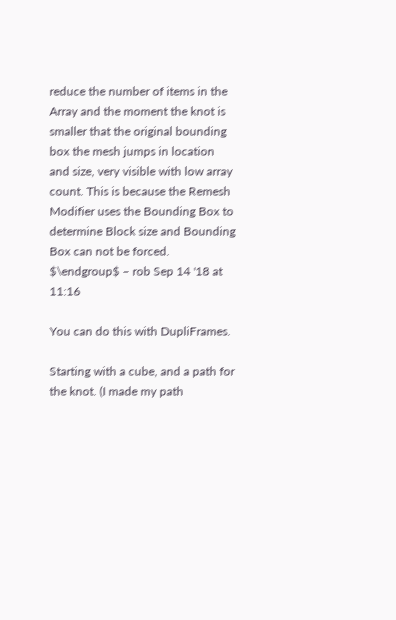reduce the number of items in the Array and the moment the knot is smaller that the original bounding box the mesh jumps in location and size, very visible with low array count. This is because the Remesh Modifier uses the Bounding Box to determine Block size and Bounding Box can not be forced. $\endgroup$ – rob Sep 14 '18 at 11:16

You can do this with DupliFrames.

Starting with a cube, and a path for the knot. (I made my path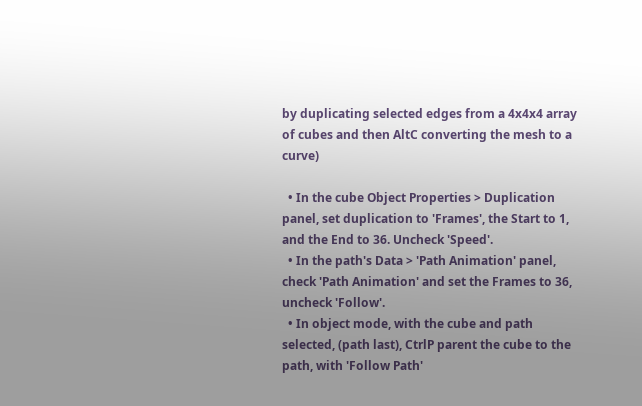by duplicating selected edges from a 4x4x4 array of cubes and then AltC converting the mesh to a curve)

  • In the cube Object Properties > Duplication panel, set duplication to 'Frames', the Start to 1, and the End to 36. Uncheck 'Speed'.
  • In the path's Data > 'Path Animation' panel, check 'Path Animation' and set the Frames to 36, uncheck 'Follow'.
  • In object mode, with the cube and path selected, (path last), CtrlP parent the cube to the path, with 'Follow Path'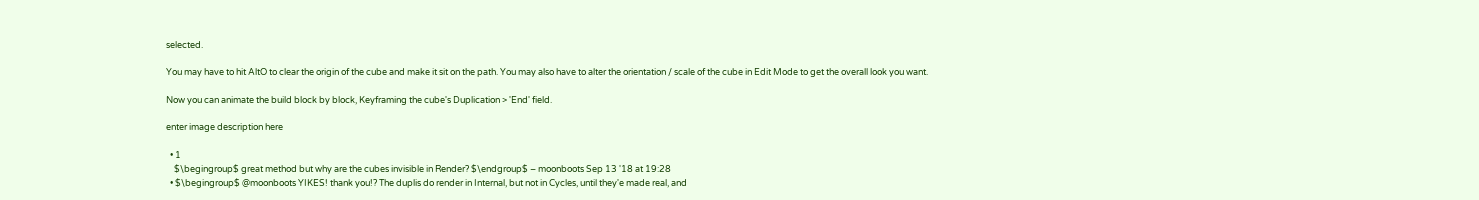selected.

You may have to hit AltO to clear the origin of the cube and make it sit on the path. You may also have to alter the orientation / scale of the cube in Edit Mode to get the overall look you want.

Now you can animate the build block by block, Keyframing the cube's Duplication > 'End' field.

enter image description here

  • 1
    $\begingroup$ great method but why are the cubes invisible in Render? $\endgroup$ – moonboots Sep 13 '18 at 19:28
  • $\begingroup$ @moonboots YIKES! thank you!? The duplis do render in Internal, but not in Cycles, until they'e made real, and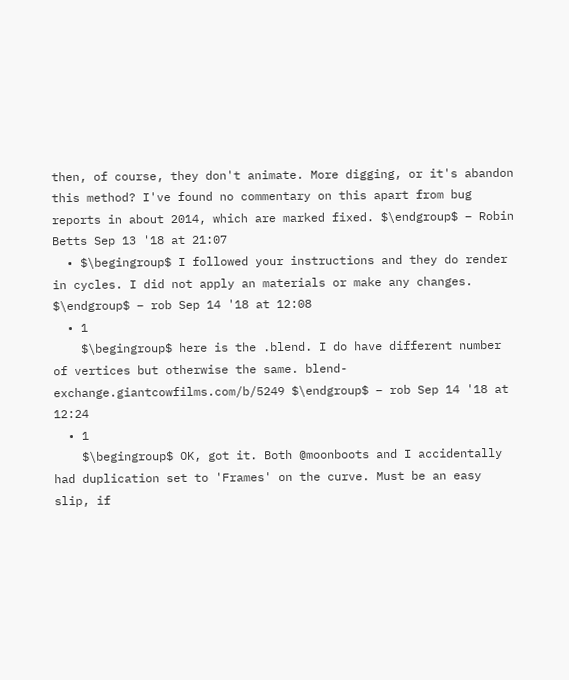then, of course, they don't animate. More digging, or it's abandon this method? I've found no commentary on this apart from bug reports in about 2014, which are marked fixed. $\endgroup$ – Robin Betts Sep 13 '18 at 21:07
  • $\begingroup$ I followed your instructions and they do render in cycles. I did not apply an materials or make any changes. $\endgroup$ – rob Sep 14 '18 at 12:08
  • 1
    $\begingroup$ here is the .blend. I do have different number of vertices but otherwise the same. blend-exchange.giantcowfilms.com/b/5249 $\endgroup$ – rob Sep 14 '18 at 12:24
  • 1
    $\begingroup$ OK, got it. Both @moonboots and I accidentally had duplication set to 'Frames' on the curve. Must be an easy slip, if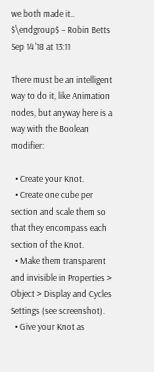we both made it.. $\endgroup$ – Robin Betts Sep 14 '18 at 13:11

There must be an intelligent way to do it, like Animation nodes, but anyway here is a way with the Boolean modifier:

  • Create your Knot.
  • Create one cube per section and scale them so that they encompass each section of the Knot.
  • Make them transparent and invisible in Properties > Object > Display and Cycles Settings (see screenshot).
  • Give your Knot as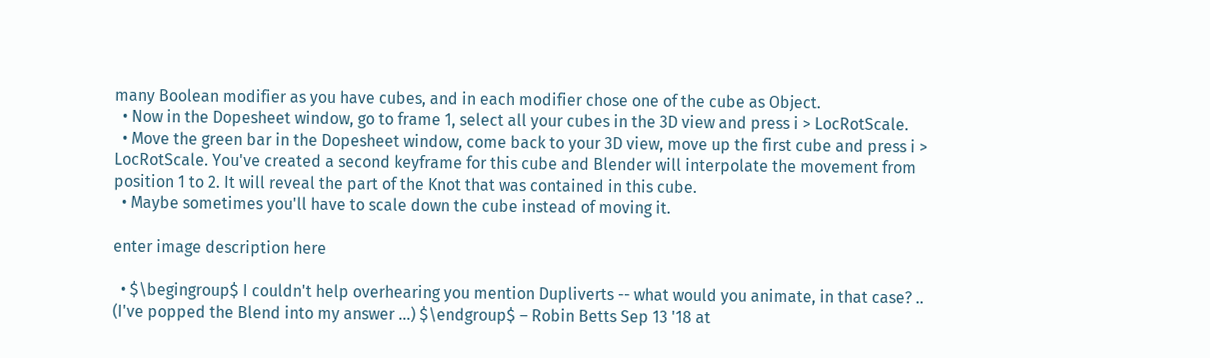many Boolean modifier as you have cubes, and in each modifier chose one of the cube as Object.
  • Now in the Dopesheet window, go to frame 1, select all your cubes in the 3D view and press i > LocRotScale.
  • Move the green bar in the Dopesheet window, come back to your 3D view, move up the first cube and press i > LocRotScale. You've created a second keyframe for this cube and Blender will interpolate the movement from position 1 to 2. It will reveal the part of the Knot that was contained in this cube.
  • Maybe sometimes you'll have to scale down the cube instead of moving it.

enter image description here

  • $\begingroup$ I couldn't help overhearing you mention Dupliverts -- what would you animate, in that case? .. (I've popped the Blend into my answer ...) $\endgroup$ – Robin Betts Sep 13 '18 at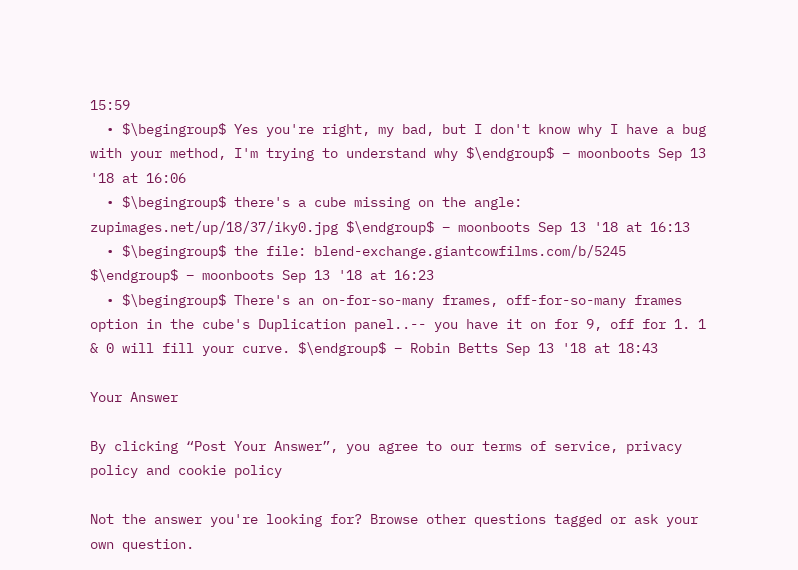15:59
  • $\begingroup$ Yes you're right, my bad, but I don't know why I have a bug with your method, I'm trying to understand why $\endgroup$ – moonboots Sep 13 '18 at 16:06
  • $\begingroup$ there's a cube missing on the angle: zupimages.net/up/18/37/iky0.jpg $\endgroup$ – moonboots Sep 13 '18 at 16:13
  • $\begingroup$ the file: blend-exchange.giantcowfilms.com/b/5245 $\endgroup$ – moonboots Sep 13 '18 at 16:23
  • $\begingroup$ There's an on-for-so-many frames, off-for-so-many frames option in the cube's Duplication panel..-- you have it on for 9, off for 1. 1 & 0 will fill your curve. $\endgroup$ – Robin Betts Sep 13 '18 at 18:43

Your Answer

By clicking “Post Your Answer”, you agree to our terms of service, privacy policy and cookie policy

Not the answer you're looking for? Browse other questions tagged or ask your own question.